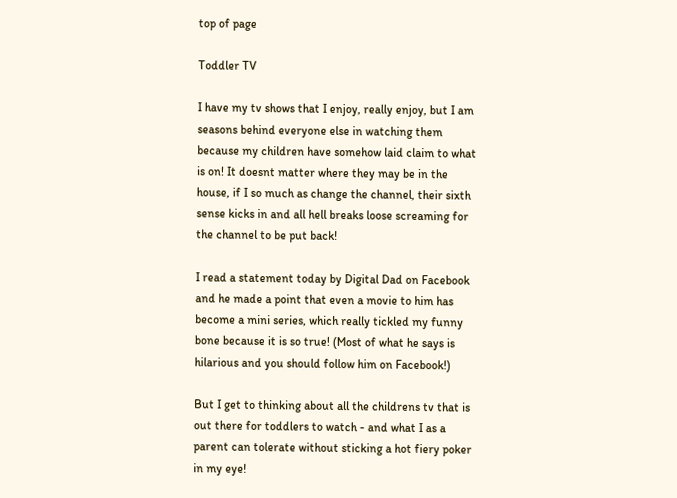top of page

Toddler TV

I have my tv shows that I enjoy, really enjoy, but I am seasons behind everyone else in watching them because my children have somehow laid claim to what is on! It doesnt matter where they may be in the house, if I so much as change the channel, their sixth sense kicks in and all hell breaks loose screaming for the channel to be put back!

I read a statement today by Digital Dad on Facebook and he made a point that even a movie to him has become a mini series, which really tickled my funny bone because it is so true! (Most of what he says is hilarious and you should follow him on Facebook!)

But I get to thinking about all the childrens tv that is out there for toddlers to watch - and what I as a parent can tolerate without sticking a hot fiery poker in my eye!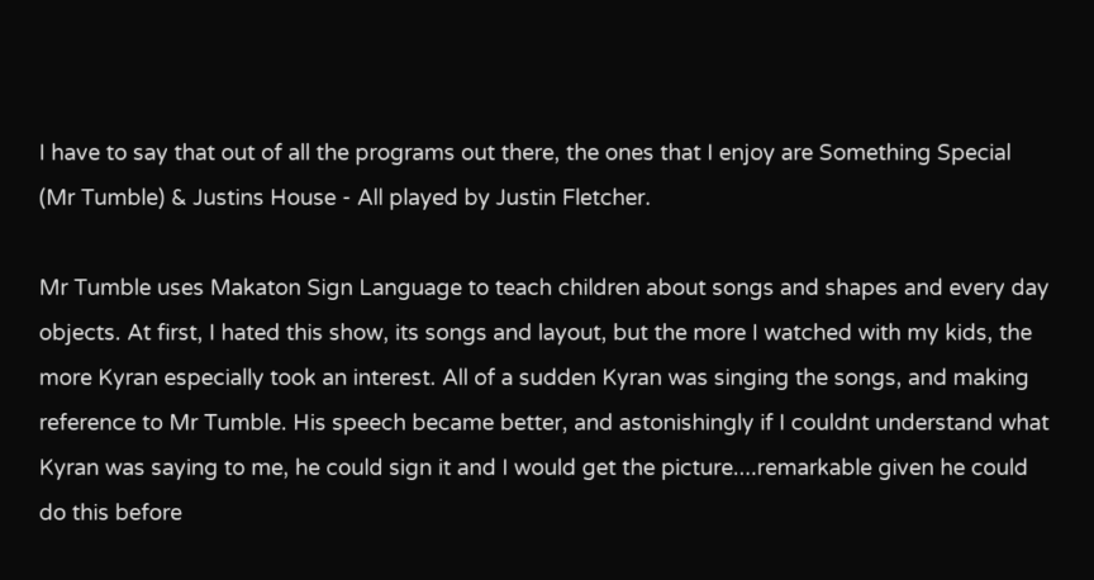I have to say that out of all the programs out there, the ones that I enjoy are Something Special (Mr Tumble) & Justins House - All played by Justin Fletcher.

Mr Tumble uses Makaton Sign Language to teach children about songs and shapes and every day objects. At first, I hated this show, its songs and layout, but the more I watched with my kids, the more Kyran especially took an interest. All of a sudden Kyran was singing the songs, and making reference to Mr Tumble. His speech became better, and astonishingly if I couldnt understand what Kyran was saying to me, he could sign it and I would get the picture....remarkable given he could do this before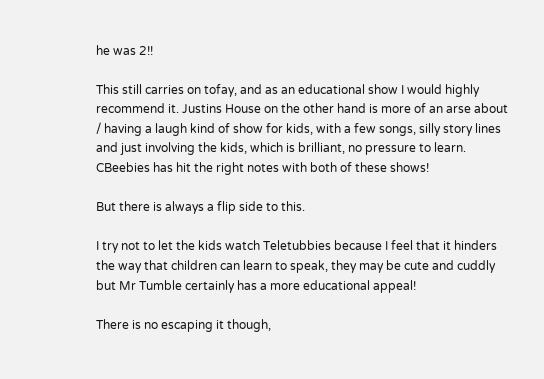he was 2!!

This still carries on tofay, and as an educational show I would highly recommend it. Justins House on the other hand is more of an arse about / having a laugh kind of show for kids, with a few songs, silly story lines and just involving the kids, which is brilliant, no pressure to learn. CBeebies has hit the right notes with both of these shows!

But there is always a flip side to this.

I try not to let the kids watch Teletubbies because I feel that it hinders the way that children can learn to speak, they may be cute and cuddly but Mr Tumble certainly has a more educational appeal!

There is no escaping it though,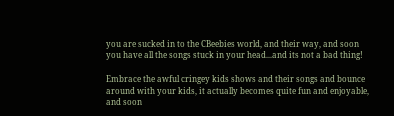you are sucked in to the CBeebies world, and their way, and soon you have all the songs stuck in your head...and its not a bad thing!

Embrace the awful cringey kids shows and their songs and bounce around with your kids, it actually becomes quite fun and enjoyable, and soon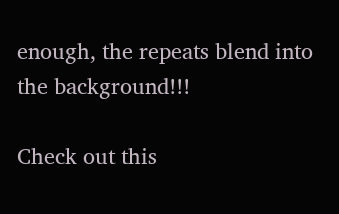enough, the repeats blend into the background!!!

Check out this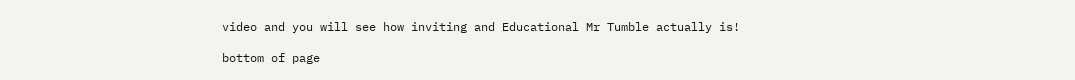video and you will see how inviting and Educational Mr Tumble actually is!

bottom of page